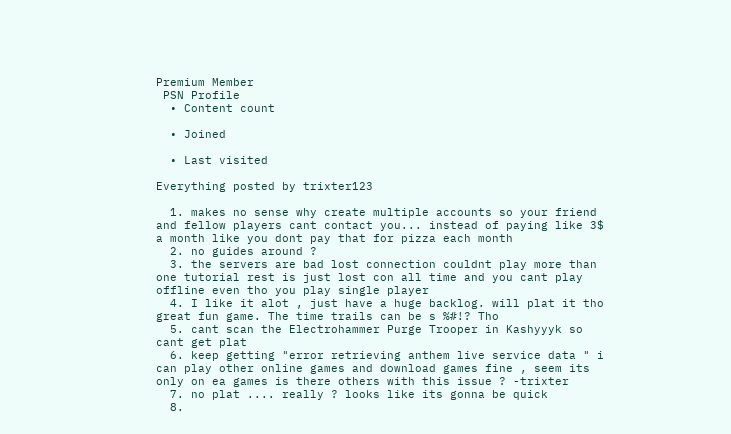Premium Member
 PSN Profile
  • Content count

  • Joined

  • Last visited

Everything posted by trixter123

  1. makes no sense why create multiple accounts so your friend and fellow players cant contact you... instead of paying like 3$ a month like you dont pay that for pizza each month
  2. no guides around ?
  3. the servers are bad lost connection couldnt play more than one tutorial rest is just lost con all time and you cant play offline even tho you play single player
  4. I like it alot , just have a huge backlog. will plat it tho great fun game. The time trails can be s %#!? Tho
  5. cant scan the Electrohammer Purge Trooper in Kashyyyk so cant get plat
  6. keep getting "error retrieving anthem live service data " i can play other online games and download games fine , seem its only on ea games is there others with this issue ? -trixter
  7. no plat .... really ? looks like its gonna be quick
  8.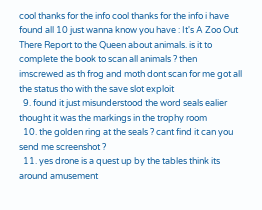cool thanks for the info cool thanks for the info i have found all 10 just wanna know you have : It's A Zoo Out There Report to the Queen about animals. is it to complete the book to scan all animals ? then imscrewed as th frog and moth dont scan for me got all the status tho with the save slot exploit
  9. found it just misunderstood the word seals ealier thought it was the markings in the trophy room
  10. the golden ring at the seals ? cant find it can you send me screenshot ?
  11. yes drone is a quest up by the tables think its around amusement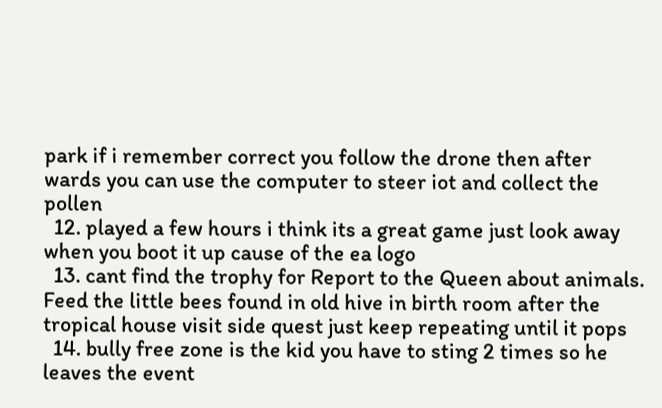park if i remember correct you follow the drone then after wards you can use the computer to steer iot and collect the pollen
  12. played a few hours i think its a great game just look away when you boot it up cause of the ea logo
  13. cant find the trophy for Report to the Queen about animals. Feed the little bees found in old hive in birth room after the tropical house visit side quest just keep repeating until it pops
  14. bully free zone is the kid you have to sting 2 times so he leaves the event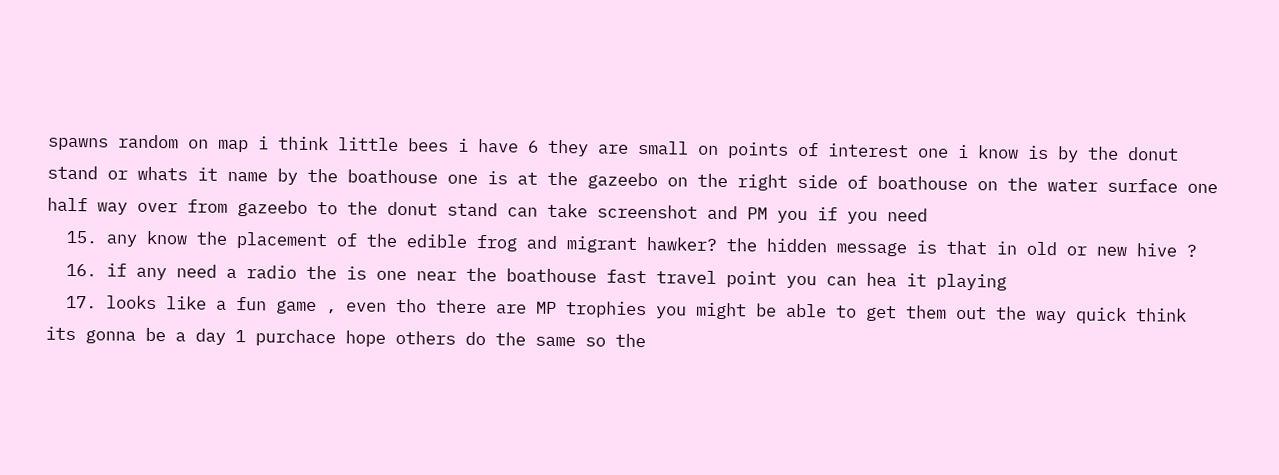spawns random on map i think little bees i have 6 they are small on points of interest one i know is by the donut stand or whats it name by the boathouse one is at the gazeebo on the right side of boathouse on the water surface one half way over from gazeebo to the donut stand can take screenshot and PM you if you need
  15. any know the placement of the edible frog and migrant hawker? the hidden message is that in old or new hive ?
  16. if any need a radio the is one near the boathouse fast travel point you can hea it playing
  17. looks like a fun game , even tho there are MP trophies you might be able to get them out the way quick think its gonna be a day 1 purchace hope others do the same so the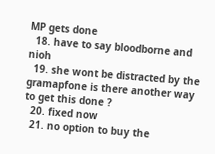MP gets done
  18. have to say bloodborne and nioh
  19. she wont be distracted by the gramapfone is there another way to get this done ?
  20. fixed now
  21. no option to buy the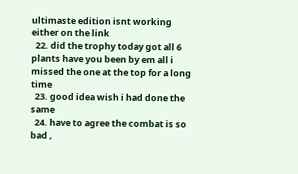ultimaste edition isnt working either on the link
  22. did the trophy today got all 6 plants have you been by em all i missed the one at the top for a long time
  23. good idea wish i had done the same
  24. have to agree the combat is so bad ,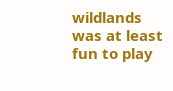wildlands was at least fun to play